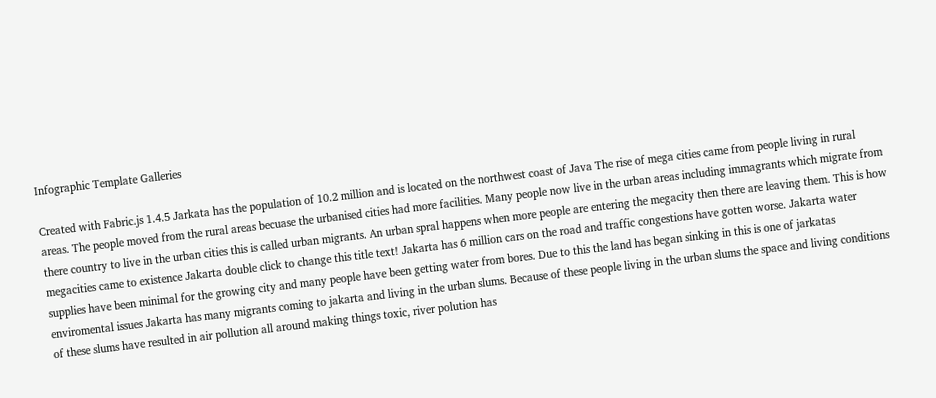Infographic Template Galleries

Created with Fabric.js 1.4.5 Jarkata has the population of 10.2 million and is located on the northwest coast of Java The rise of mega cities came from people living in rural areas. The people moved from the rural areas becuase the urbanised cities had more facilities. Many people now live in the urban areas including immagrants which migrate from there country to live in the urban cities this is called urban migrants. An urban spral happens when more people are entering the megacity then there are leaving them. This is how megacities came to existence Jakarta double click to change this title text! Jakarta has 6 million cars on the road and traffic congestions have gotten worse. Jakarta water supplies have been minimal for the growing city and many people have been getting water from bores. Due to this the land has began sinking in this is one of jarkatas enviromental issues Jakarta has many migrants coming to jakarta and living in the urban slums. Because of these people living in the urban slums the space and living conditions of these slums have resulted in air pollution all around making things toxic, river polution has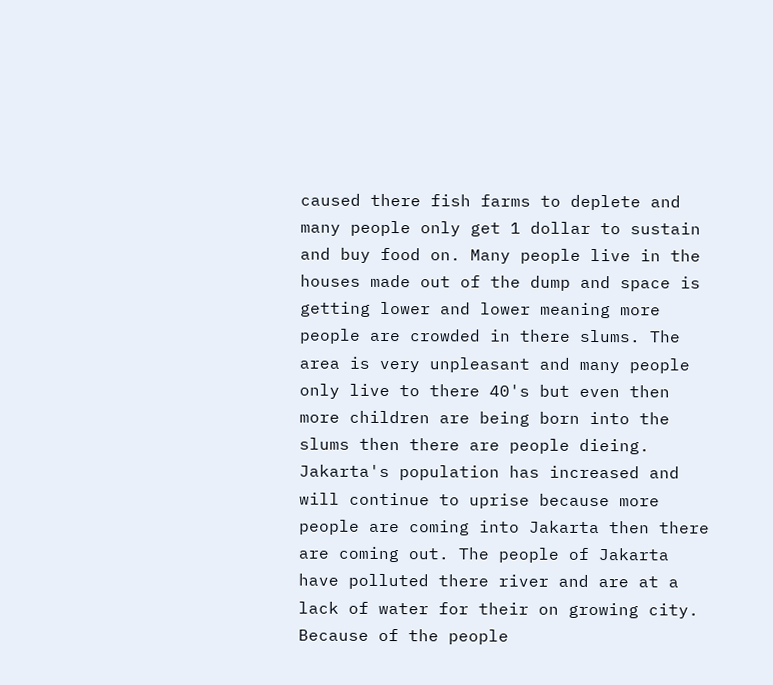caused there fish farms to deplete and many people only get 1 dollar to sustain and buy food on. Many people live in the houses made out of the dump and space is getting lower and lower meaning more people are crowded in there slums. The area is very unpleasant and many people only live to there 40's but even then more children are being born into the slums then there are people dieing. Jakarta's population has increased and will continue to uprise because more people are coming into Jakarta then there are coming out. The people of Jakarta have polluted there river and are at a lack of water for their on growing city. Because of the people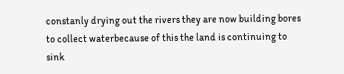constanly drying out the rivers they are now building bores to collect waterbecause of this the land is continuing to sink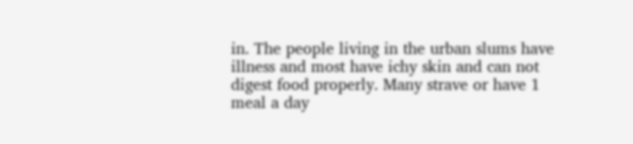in. The people living in the urban slums have illness and most have ichy skin and can not digest food properly. Many strave or have 1 meal a day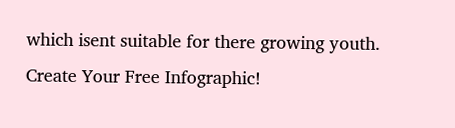which isent suitable for there growing youth.
Create Your Free Infographic!